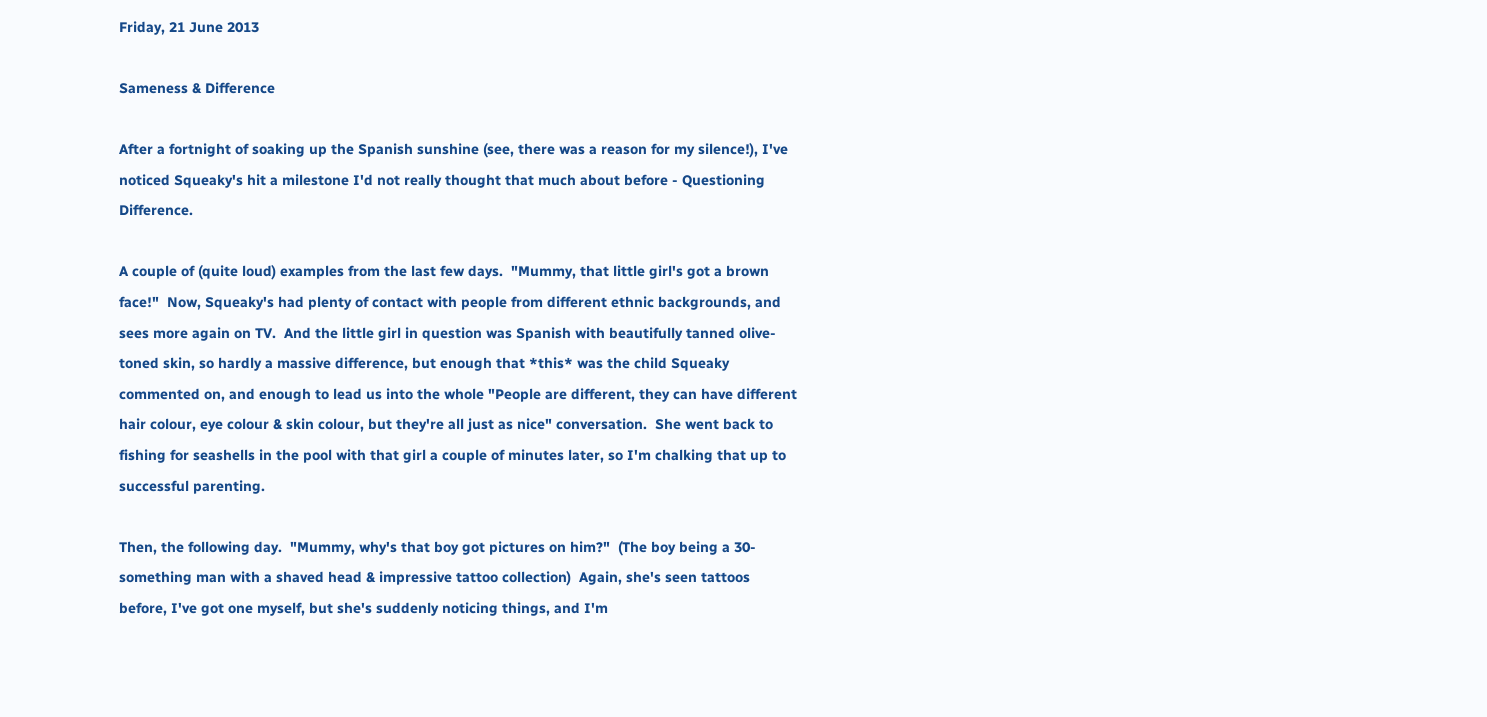Friday, 21 June 2013

Sameness & Difference

After a fortnight of soaking up the Spanish sunshine (see, there was a reason for my silence!), I've noticed Squeaky's hit a milestone I'd not really thought that much about before - Questioning Difference.

A couple of (quite loud) examples from the last few days.  "Mummy, that little girl's got a brown face!"  Now, Squeaky's had plenty of contact with people from different ethnic backgrounds, and sees more again on TV.  And the little girl in question was Spanish with beautifully tanned olive-toned skin, so hardly a massive difference, but enough that *this* was the child Squeaky commented on, and enough to lead us into the whole "People are different, they can have different hair colour, eye colour & skin colour, but they're all just as nice" conversation.  She went back to fishing for seashells in the pool with that girl a couple of minutes later, so I'm chalking that up to successful parenting.

Then, the following day.  "Mummy, why's that boy got pictures on him?"  (The boy being a 30-something man with a shaved head & impressive tattoo collection)  Again, she's seen tattoos before, I've got one myself, but she's suddenly noticing things, and I'm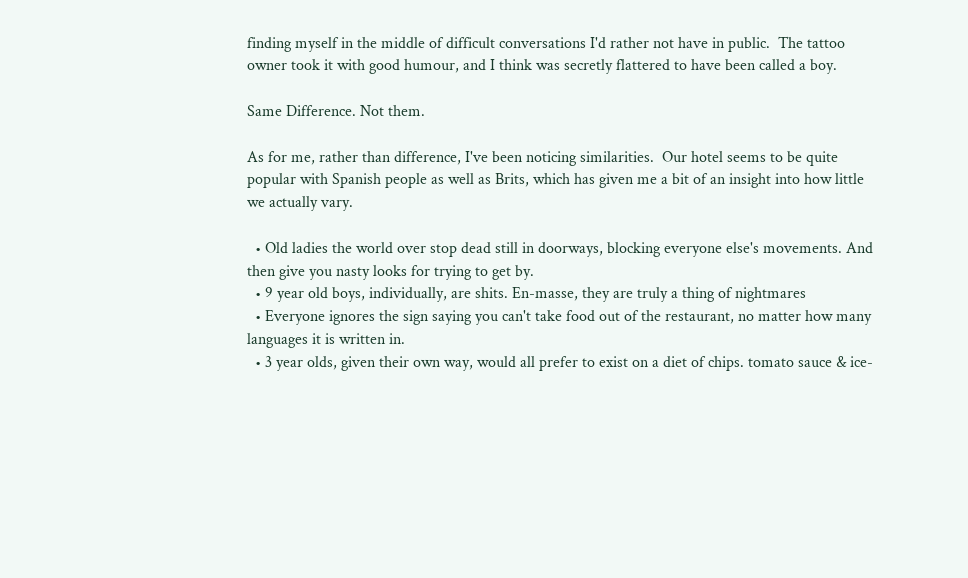finding myself in the middle of difficult conversations I'd rather not have in public.  The tattoo owner took it with good humour, and I think was secretly flattered to have been called a boy.

Same Difference. Not them.

As for me, rather than difference, I've been noticing similarities.  Our hotel seems to be quite popular with Spanish people as well as Brits, which has given me a bit of an insight into how little we actually vary.

  • Old ladies the world over stop dead still in doorways, blocking everyone else's movements. And then give you nasty looks for trying to get by.
  • 9 year old boys, individually, are shits. En-masse, they are truly a thing of nightmares
  • Everyone ignores the sign saying you can't take food out of the restaurant, no matter how many languages it is written in.
  • 3 year olds, given their own way, would all prefer to exist on a diet of chips. tomato sauce & ice-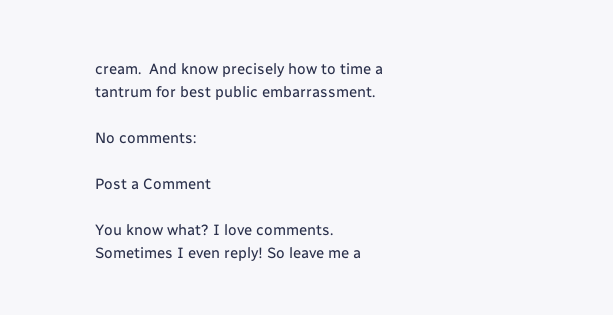cream.  And know precisely how to time a tantrum for best public embarrassment.

No comments:

Post a Comment

You know what? I love comments. Sometimes I even reply! So leave me a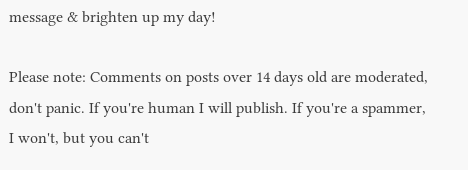message & brighten up my day!

Please note: Comments on posts over 14 days old are moderated, don't panic. If you're human I will publish. If you're a spammer, I won't, but you can't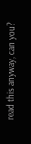read this anyway, can you?